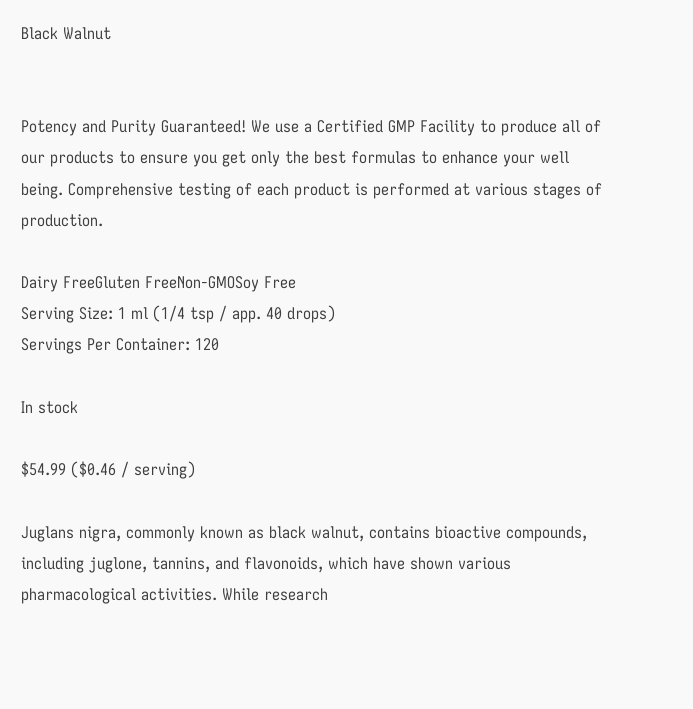Black Walnut


Potency and Purity Guaranteed! We use a Certified GMP Facility to produce all of our products to ensure you get only the best formulas to enhance your well being. Comprehensive testing of each product is performed at various stages of production.

Dairy FreeGluten FreeNon-GMOSoy Free
Serving Size: 1 ml (1/4 tsp / app. 40 drops)
Servings Per Container: 120

In stock

$54.99 ($0.46 / serving)

Juglans nigra, commonly known as black walnut, contains bioactive compounds, including juglone, tannins, and flavonoids, which have shown various pharmacological activities. While research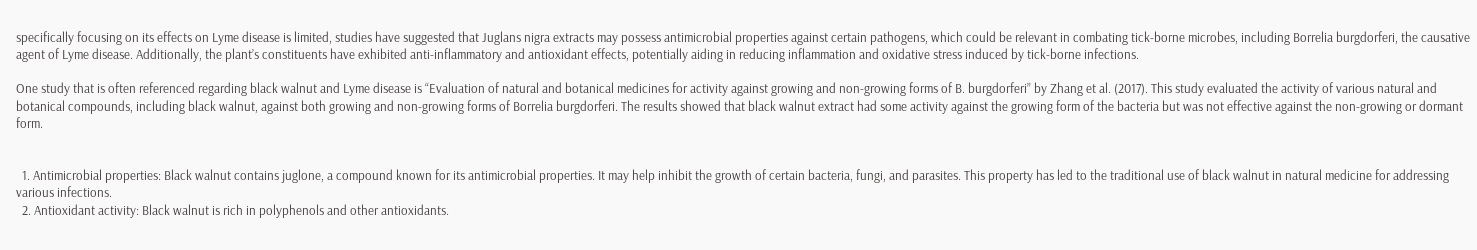specifically focusing on its effects on Lyme disease is limited, studies have suggested that Juglans nigra extracts may possess antimicrobial properties against certain pathogens, which could be relevant in combating tick-borne microbes, including Borrelia burgdorferi, the causative agent of Lyme disease. Additionally, the plant’s constituents have exhibited anti-inflammatory and antioxidant effects, potentially aiding in reducing inflammation and oxidative stress induced by tick-borne infections.

One study that is often referenced regarding black walnut and Lyme disease is “Evaluation of natural and botanical medicines for activity against growing and non-growing forms of B. burgdorferi” by Zhang et al. (2017). This study evaluated the activity of various natural and botanical compounds, including black walnut, against both growing and non-growing forms of Borrelia burgdorferi. The results showed that black walnut extract had some activity against the growing form of the bacteria but was not effective against the non-growing or dormant form.


  1. Antimicrobial properties: Black walnut contains juglone, a compound known for its antimicrobial properties. It may help inhibit the growth of certain bacteria, fungi, and parasites. This property has led to the traditional use of black walnut in natural medicine for addressing various infections.
  2. Antioxidant activity: Black walnut is rich in polyphenols and other antioxidants.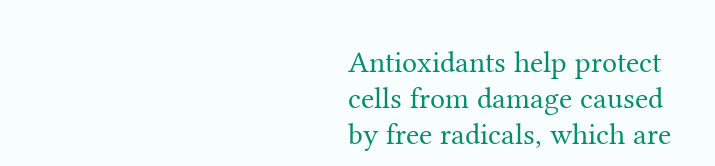Antioxidants help protect cells from damage caused by free radicals, which are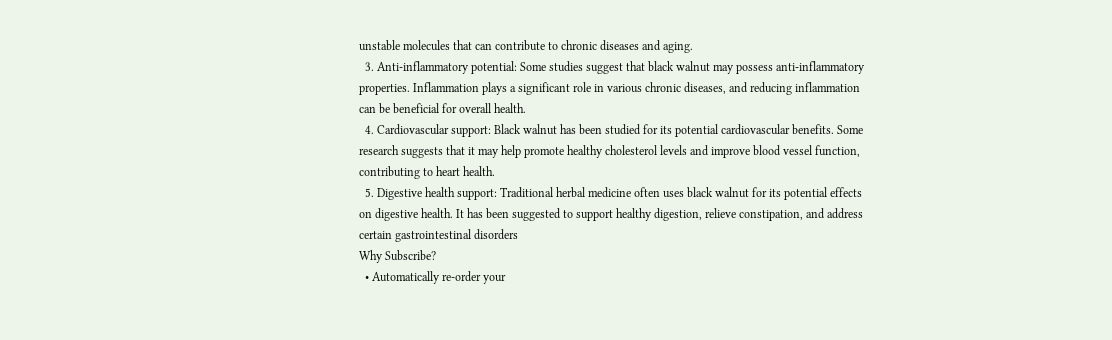unstable molecules that can contribute to chronic diseases and aging.
  3. Anti-inflammatory potential: Some studies suggest that black walnut may possess anti-inflammatory properties. Inflammation plays a significant role in various chronic diseases, and reducing inflammation can be beneficial for overall health.
  4. Cardiovascular support: Black walnut has been studied for its potential cardiovascular benefits. Some research suggests that it may help promote healthy cholesterol levels and improve blood vessel function, contributing to heart health.
  5. Digestive health support: Traditional herbal medicine often uses black walnut for its potential effects on digestive health. It has been suggested to support healthy digestion, relieve constipation, and address certain gastrointestinal disorders
Why Subscribe?
  • Automatically re-order your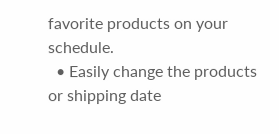favorite products on your schedule.
  • Easily change the products or shipping date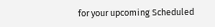for your upcoming Scheduled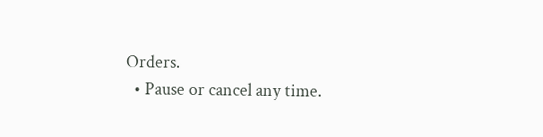Orders.
  • Pause or cancel any time.